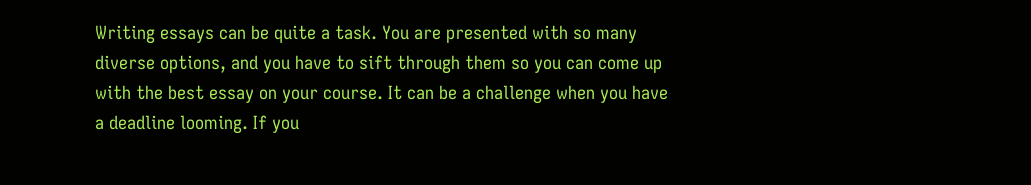Writing essays can be quite a task. You are presented with so many diverse options, and you have to sift through them so you can come up with the best essay on your course. It can be a challenge when you have a deadline looming. If you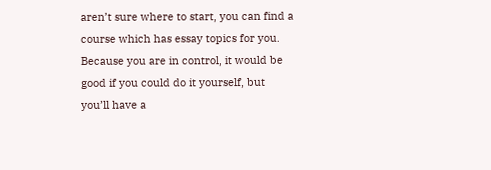aren’t sure where to start, you can find a course which has essay topics for you. Because you are in control, it would be good if you could do it yourself, but you’ll have a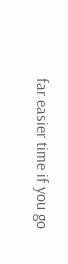far easier time if you go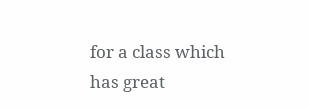for a class which has great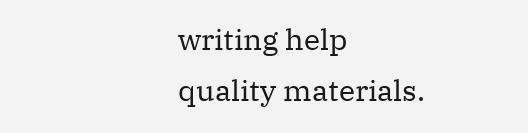writing help quality materials.